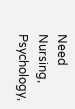Need Nursing, Psychology,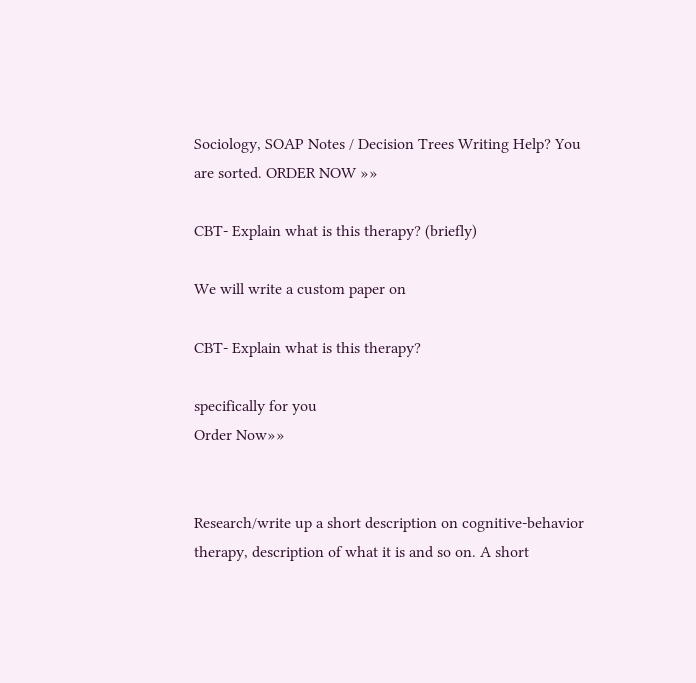Sociology, SOAP Notes / Decision Trees Writing Help? You are sorted. ORDER NOW »»

CBT- Explain what is this therapy? (briefly)

We will write a custom paper on

CBT- Explain what is this therapy?

specifically for you
Order Now»»


Research/write up a short description on cognitive-behavior therapy, description of what it is and so on. A short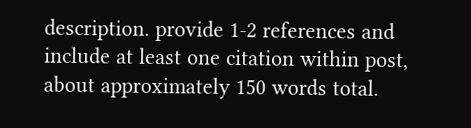description. provide 1-2 references and include at least one citation within post, about approximately 150 words total.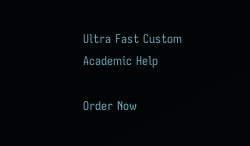Ultra Fast Custom Academic Help

Order Now